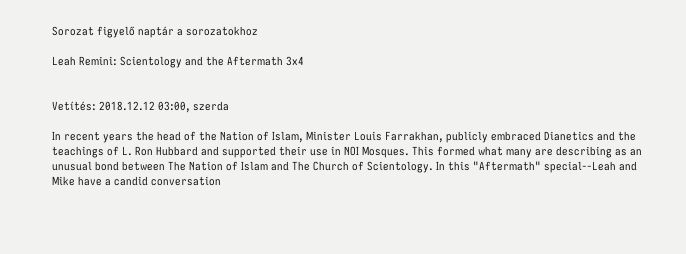Sorozat figyelő naptár a sorozatokhoz

Leah Remini: Scientology and the Aftermath 3x4


Vetítés: 2018.12.12 03:00, szerda

In recent years the head of the Nation of Islam, Minister Louis Farrakhan, publicly embraced Dianetics and the teachings of L. Ron Hubbard and supported their use in NOI Mosques. This formed what many are describing as an unusual bond between The Nation of Islam and The Church of Scientology. In this "Aftermath" special--Leah and Mike have a candid conversation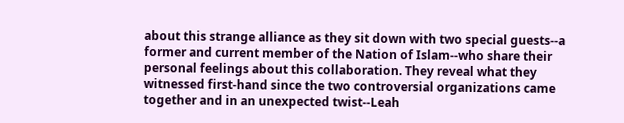about this strange alliance as they sit down with two special guests--a former and current member of the Nation of Islam--who share their personal feelings about this collaboration. They reveal what they witnessed first-hand since the two controversial organizations came together and in an unexpected twist--Leah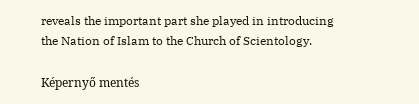reveals the important part she played in introducing the Nation of Islam to the Church of Scientology.

Képernyő mentés